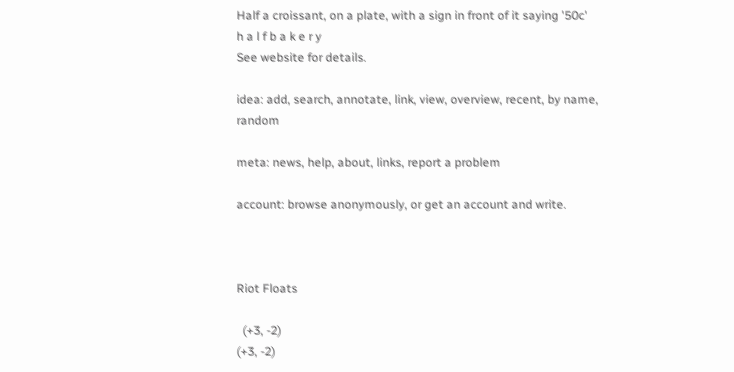Half a croissant, on a plate, with a sign in front of it saying '50c'
h a l f b a k e r y
See website for details.

idea: add, search, annotate, link, view, overview, recent, by name, random

meta: news, help, about, links, report a problem

account: browse anonymously, or get an account and write.



Riot Floats

  (+3, -2)
(+3, -2)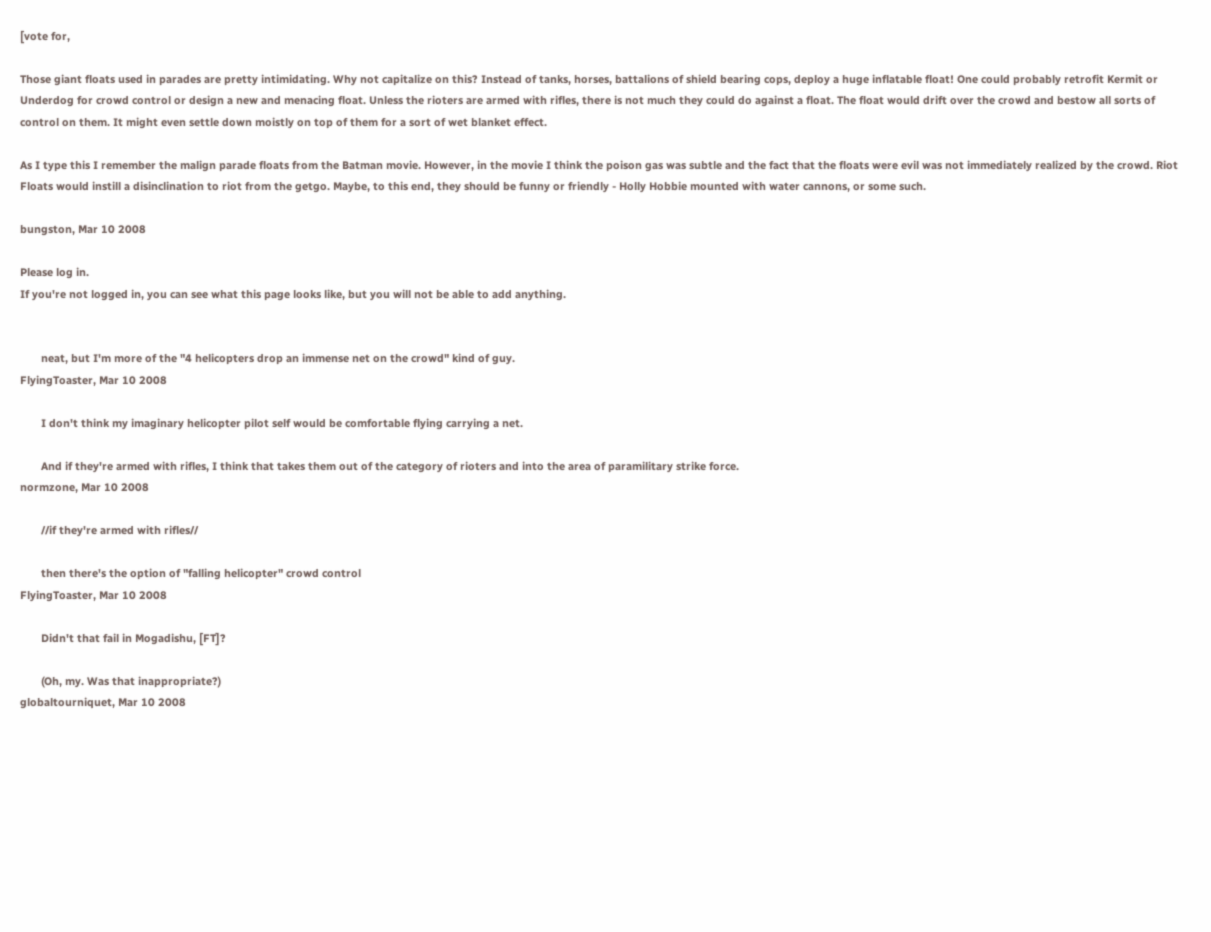[vote for,

Those giant floats used in parades are pretty intimidating. Why not capitalize on this? Instead of tanks, horses, battalions of shield bearing cops, deploy a huge inflatable float! One could probably retrofit Kermit or Underdog for crowd control or design a new and menacing float. Unless the rioters are armed with rifles, there is not much they could do against a float. The float would drift over the crowd and bestow all sorts of control on them. It might even settle down moistly on top of them for a sort of wet blanket effect.

As I type this I remember the malign parade floats from the Batman movie. However, in the movie I think the poison gas was subtle and the fact that the floats were evil was not immediately realized by the crowd. Riot Floats would instill a disinclination to riot from the getgo. Maybe, to this end, they should be funny or friendly - Holly Hobbie mounted with water cannons, or some such.

bungston, Mar 10 2008

Please log in.
If you're not logged in, you can see what this page looks like, but you will not be able to add anything.


       neat, but I'm more of the "4 helicopters drop an immense net on the crowd" kind of guy.
FlyingToaster, Mar 10 2008

       I don't think my imaginary helicopter pilot self would be comfortable flying carrying a net.

       And if they're armed with rifles, I think that takes them out of the category of rioters and into the area of paramilitary strike force.
normzone, Mar 10 2008

       //if they're armed with rifles//

       then there's the option of "falling helicopter" crowd control
FlyingToaster, Mar 10 2008

       Didn't that fail in Mogadishu, [FT]?

       (Oh, my. Was that inappropriate?)
globaltourniquet, Mar 10 2008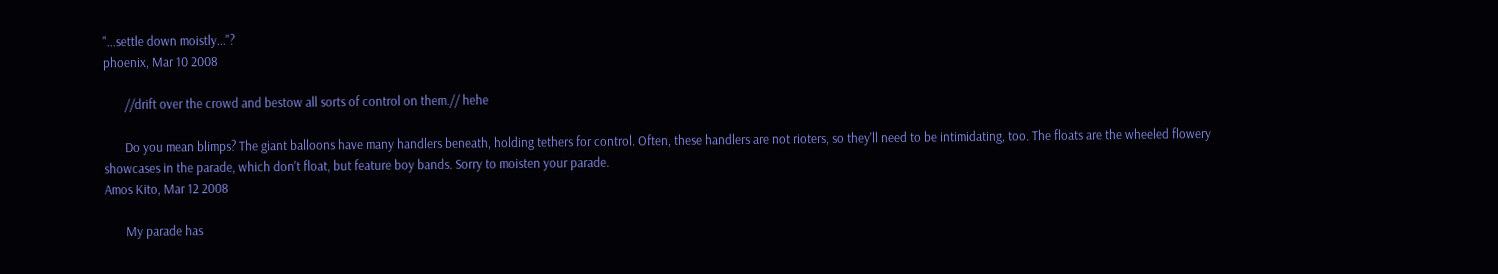"...settle down moistly..."?
phoenix, Mar 10 2008

       //drift over the crowd and bestow all sorts of control on them.// hehe

       Do you mean blimps? The giant balloons have many handlers beneath, holding tethers for control. Often, these handlers are not rioters, so they'll need to be intimidating, too. The floats are the wheeled flowery showcases in the parade, which don't float, but feature boy bands. Sorry to moisten your parade.
Amos Kito, Mar 12 2008

       My parade has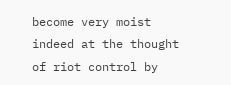become very moist indeed at the thought of riot control by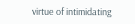virtue of intimidating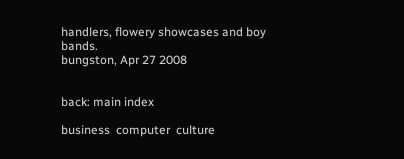handlers, flowery showcases and boy bands.
bungston, Apr 27 2008


back: main index

business  computer  culture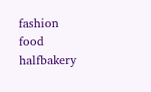fashion  food  halfbakery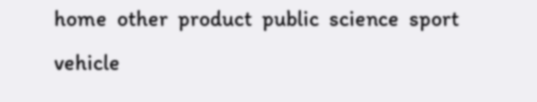home  other  product  public  science  sport  vehicle